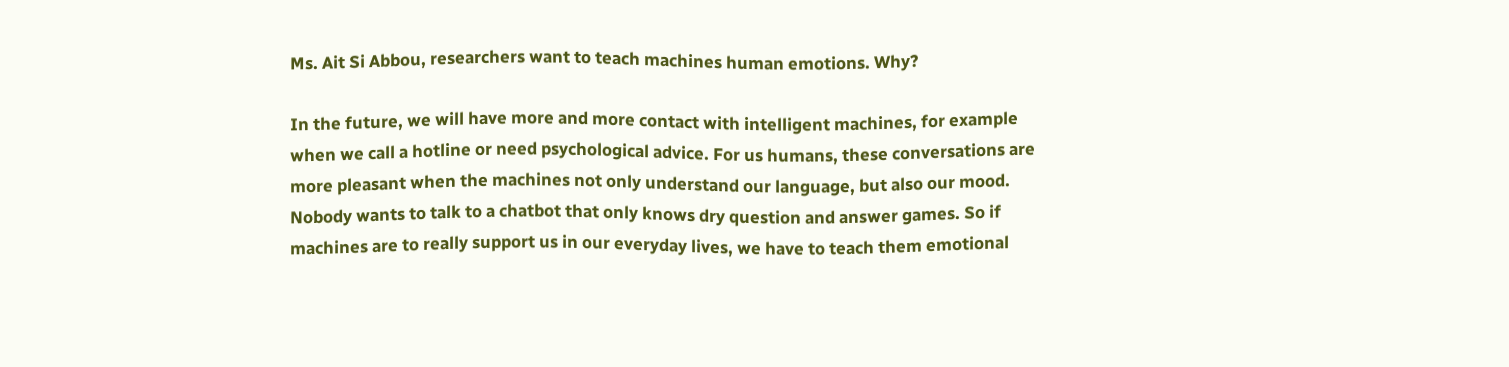Ms. Ait Si Abbou, researchers want to teach machines human emotions. Why?

In the future, we will have more and more contact with intelligent machines, for example when we call a hotline or need psychological advice. For us humans, these conversations are more pleasant when the machines not only understand our language, but also our mood. Nobody wants to talk to a chatbot that only knows dry question and answer games. So if machines are to really support us in our everyday lives, we have to teach them emotional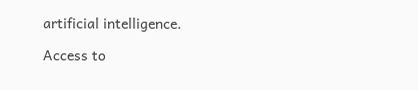artificial intelligence.

Access to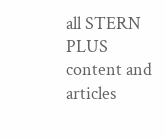all STERN PLUS content and articles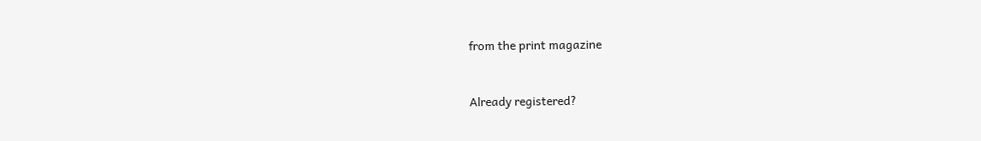from the print magazine


Already registered?